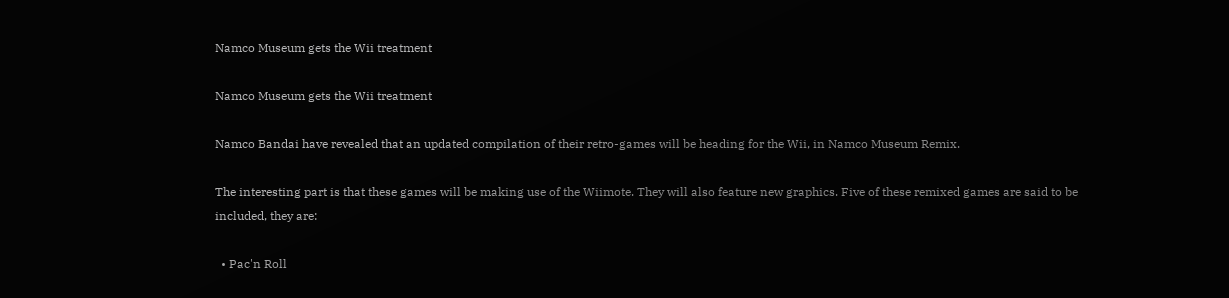Namco Museum gets the Wii treatment

Namco Museum gets the Wii treatment

Namco Bandai have revealed that an updated compilation of their retro-games will be heading for the Wii, in Namco Museum Remix.

The interesting part is that these games will be making use of the Wiimote. They will also feature new graphics. Five of these remixed games are said to be included, they are:

  • Pac'n Roll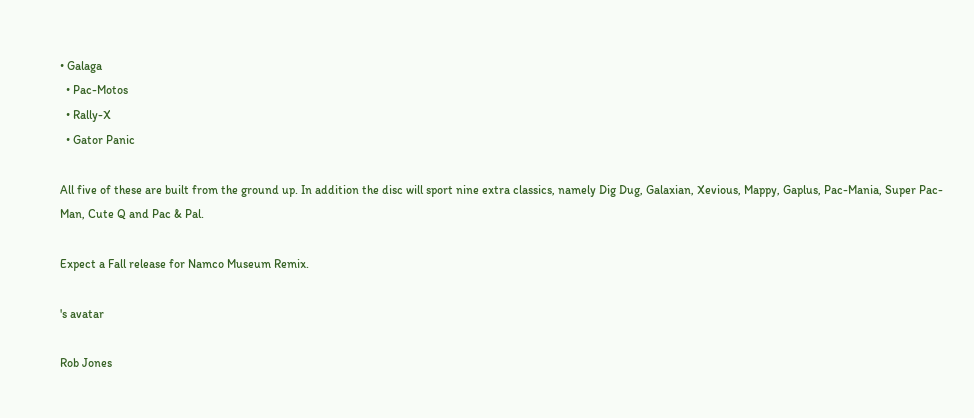• Galaga
  • Pac-Motos
  • Rally-X
  • Gator Panic

All five of these are built from the ground up. In addition the disc will sport nine extra classics, namely Dig Dug, Galaxian, Xevious, Mappy, Gaplus, Pac-Mania, Super Pac-Man, Cute Q and Pac & Pal.

Expect a Fall release for Namco Museum Remix.

's avatar

Rob Jones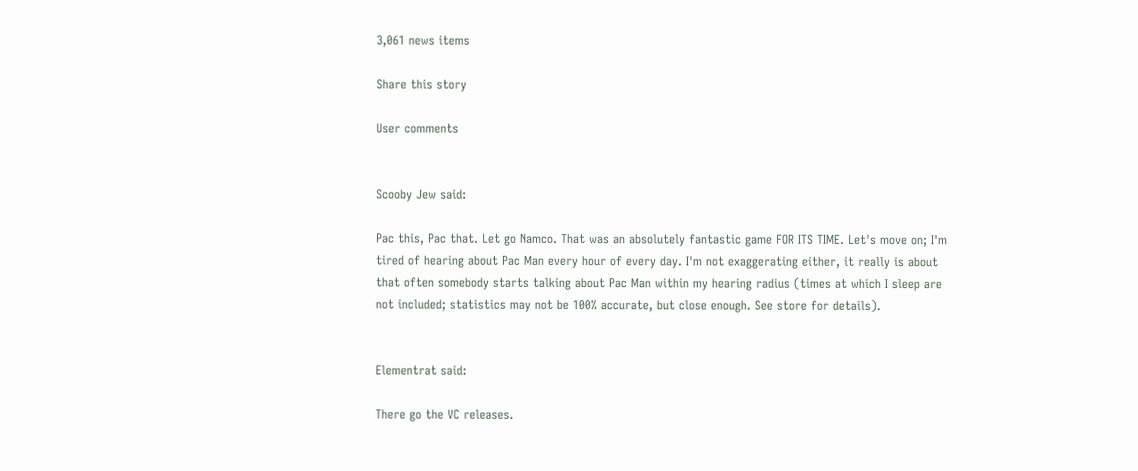3,061 news items

Share this story

User comments


Scooby Jew said:

Pac this, Pac that. Let go Namco. That was an absolutely fantastic game FOR ITS TIME. Let's move on; I'm tired of hearing about Pac Man every hour of every day. I'm not exaggerating either, it really is about that often somebody starts talking about Pac Man within my hearing radius (times at which I sleep are not included; statistics may not be 100% accurate, but close enough. See store for details).


Elementrat said:

There go the VC releases.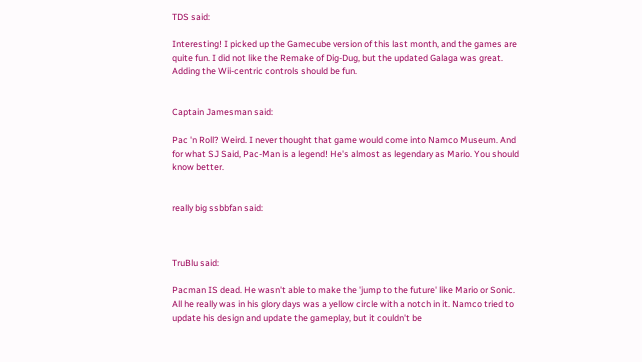TDS said:

Interesting! I picked up the Gamecube version of this last month, and the games are quite fun. I did not like the Remake of Dig-Dug, but the updated Galaga was great. Adding the Wii-centric controls should be fun.


Captain Jamesman said:

Pac 'n Roll? Weird. I never thought that game would come into Namco Museum. And for what SJ Said, Pac-Man is a legend! He's almost as legendary as Mario. You should know better.


really big ssbbfan said:



TruBlu said:

Pacman IS dead. He wasn't able to make the 'jump to the future' like Mario or Sonic. All he really was in his glory days was a yellow circle with a notch in it. Namco tried to update his design and update the gameplay, but it couldn't be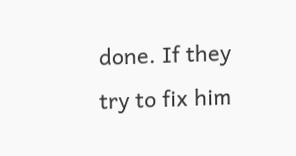done. If they try to fix him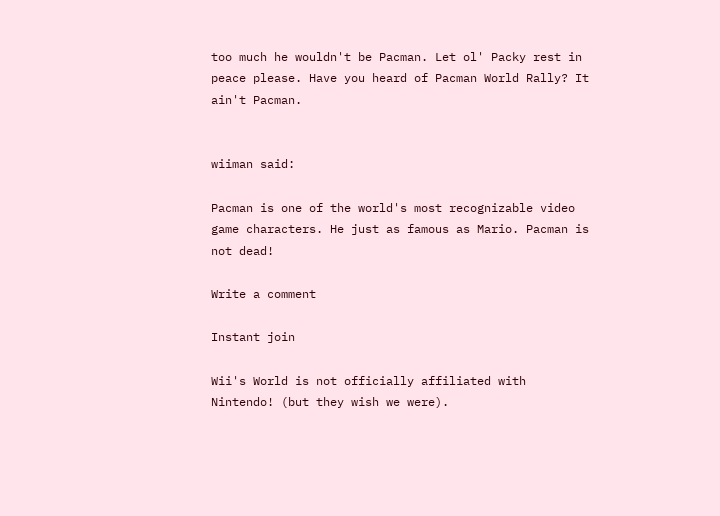too much he wouldn't be Pacman. Let ol' Packy rest in peace please. Have you heard of Pacman World Rally? It ain't Pacman.


wiiman said:

Pacman is one of the world's most recognizable video game characters. He just as famous as Mario. Pacman is not dead!

Write a comment

Instant join

Wii's World is not officially affiliated with Nintendo! (but they wish we were).